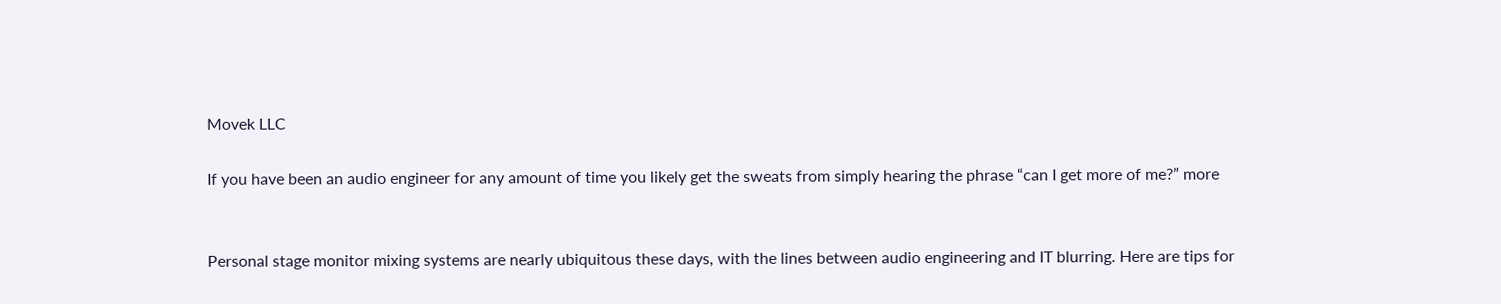Movek LLC

If you have been an audio engineer for any amount of time you likely get the sweats from simply hearing the phrase “can I get more of me?” more


Personal stage monitor mixing systems are nearly ubiquitous these days, with the lines between audio engineering and IT blurring. Here are tips for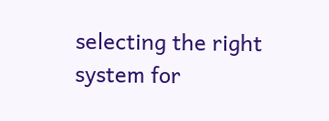selecting the right system for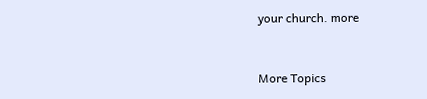your church. more


More Topics